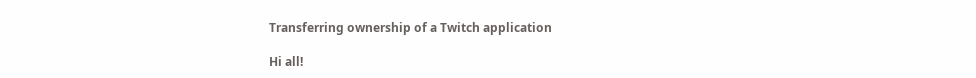Transferring ownership of a Twitch application

Hi all!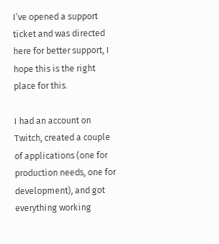I’ve opened a support ticket and was directed here for better support, I hope this is the right place for this.

I had an account on Twitch, created a couple of applications (one for production needs, one for development), and got everything working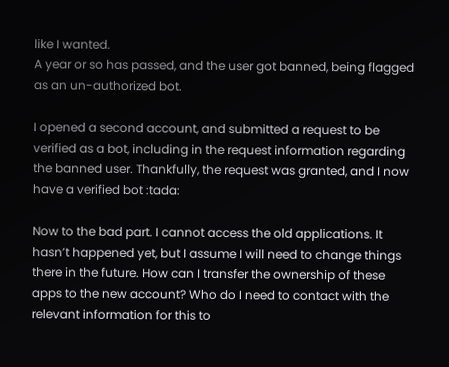like I wanted.
A year or so has passed, and the user got banned, being flagged as an un-authorized bot.

I opened a second account, and submitted a request to be verified as a bot, including in the request information regarding the banned user. Thankfully, the request was granted, and I now have a verified bot :tada:

Now to the bad part. I cannot access the old applications. It hasn’t happened yet, but I assume I will need to change things there in the future. How can I transfer the ownership of these apps to the new account? Who do I need to contact with the relevant information for this to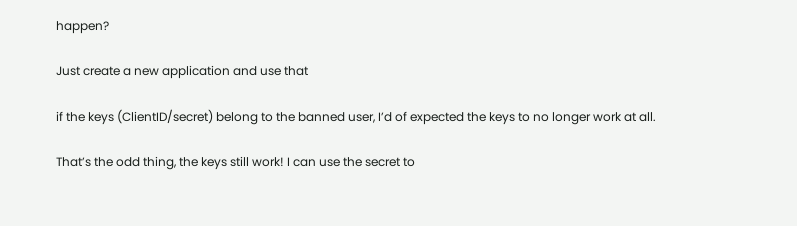happen?

Just create a new application and use that

if the keys (ClientID/secret) belong to the banned user, I’d of expected the keys to no longer work at all.

That’s the odd thing, the keys still work! I can use the secret to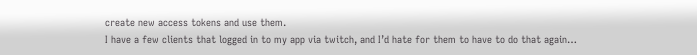create new access tokens and use them.
I have a few clients that logged in to my app via twitch, and I’d hate for them to have to do that again…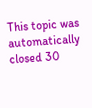This topic was automatically closed 30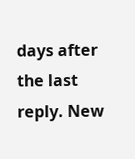days after the last reply. New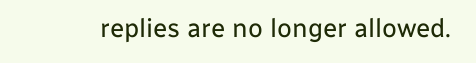replies are no longer allowed.